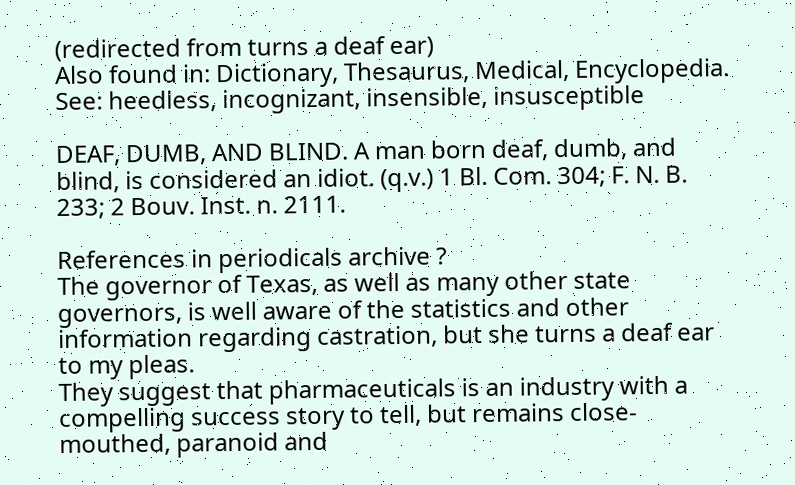(redirected from turns a deaf ear)
Also found in: Dictionary, Thesaurus, Medical, Encyclopedia.
See: heedless, incognizant, insensible, insusceptible

DEAF, DUMB, AND BLIND. A man born deaf, dumb, and blind, is considered an idiot. (q.v.) 1 Bl. Com. 304; F. N. B. 233; 2 Bouv. Inst. n. 2111.

References in periodicals archive ?
The governor of Texas, as well as many other state governors, is well aware of the statistics and other information regarding castration, but she turns a deaf ear to my pleas.
They suggest that pharmaceuticals is an industry with a compelling success story to tell, but remains close-mouthed, paranoid and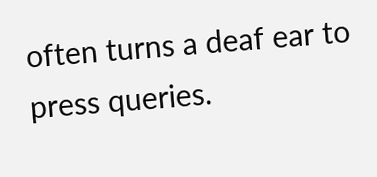often turns a deaf ear to press queries.